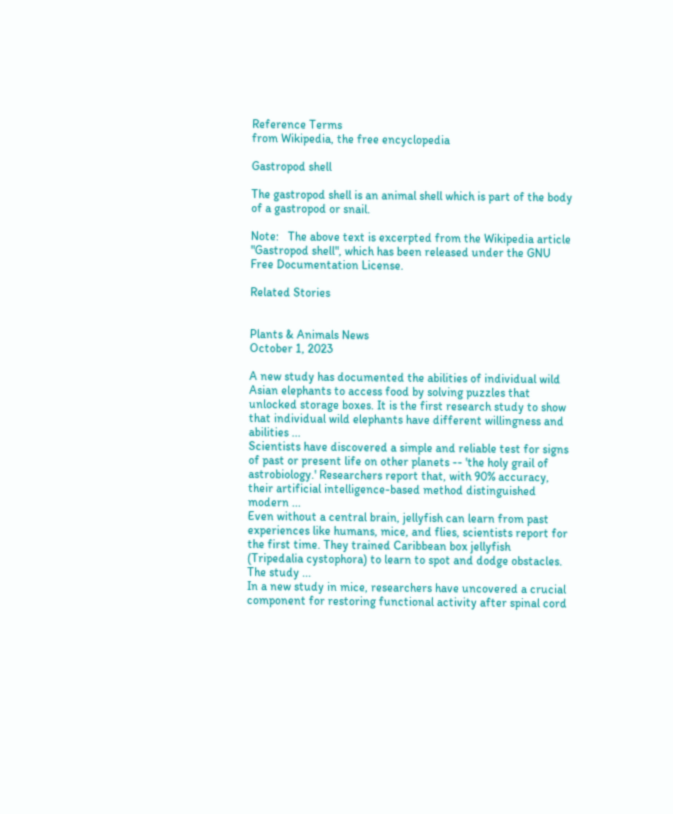Reference Terms
from Wikipedia, the free encyclopedia

Gastropod shell

The gastropod shell is an animal shell which is part of the body of a gastropod or snail.

Note:   The above text is excerpted from the Wikipedia article "Gastropod shell", which has been released under the GNU Free Documentation License.

Related Stories


Plants & Animals News
October 1, 2023

A new study has documented the abilities of individual wild Asian elephants to access food by solving puzzles that unlocked storage boxes. It is the first research study to show that individual wild elephants have different willingness and abilities ...
Scientists have discovered a simple and reliable test for signs of past or present life on other planets -- 'the holy grail of astrobiology.' Researchers report that, with 90% accuracy, their artificial intelligence-based method distinguished modern ...
Even without a central brain, jellyfish can learn from past experiences like humans, mice, and flies, scientists report for the first time. They trained Caribbean box jellyfish (Tripedalia cystophora) to learn to spot and dodge obstacles. The study ...
In a new study in mice, researchers have uncovered a crucial component for restoring functional activity after spinal cord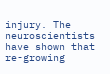injury. The neuroscientists have shown that re-growing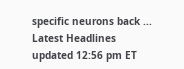specific neurons back ...
Latest Headlines
updated 12:56 pm ET